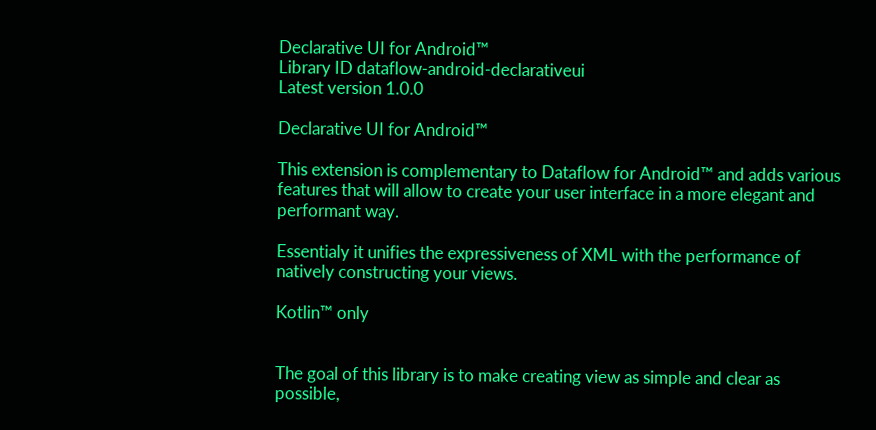Declarative UI for Android™
Library ID dataflow-android-declarativeui
Latest version 1.0.0

Declarative UI for Android™

This extension is complementary to Dataflow for Android™ and adds various features that will allow to create your user interface in a more elegant and performant way.

Essentialy it unifies the expressiveness of XML with the performance of natively constructing your views.

Kotlin™ only


The goal of this library is to make creating view as simple and clear as possible,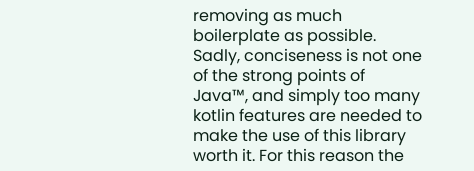removing as much boilerplate as possible. Sadly, conciseness is not one of the strong points of Java™, and simply too many kotlin features are needed to make the use of this library worth it. For this reason the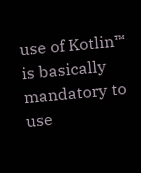use of Kotlin™ is basically mandatory to use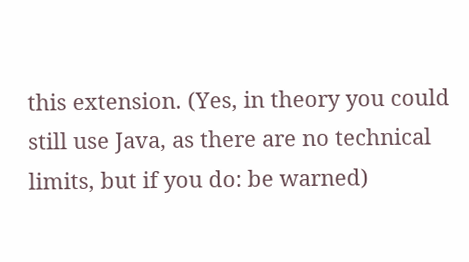this extension. (Yes, in theory you could still use Java, as there are no technical limits, but if you do: be warned)